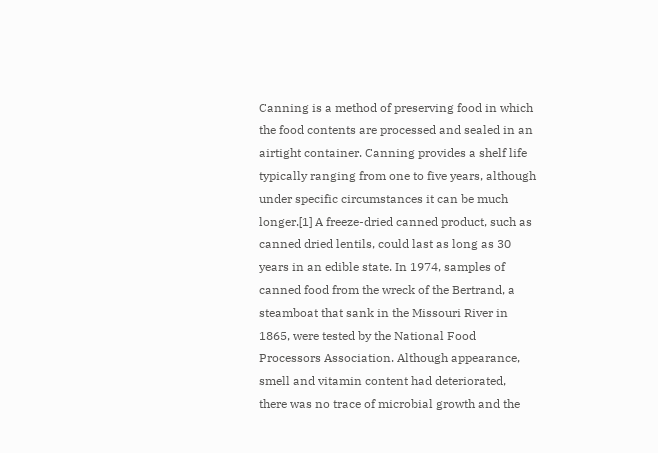Canning is a method of preserving food in which the food contents are processed and sealed in an airtight container. Canning provides a shelf life typically ranging from one to five years, although under specific circumstances it can be much longer.[1] A freeze-dried canned product, such as canned dried lentils, could last as long as 30 years in an edible state. In 1974, samples of canned food from the wreck of the Bertrand, a steamboat that sank in the Missouri River in 1865, were tested by the National Food Processors Association. Although appearance, smell and vitamin content had deteriorated, there was no trace of microbial growth and the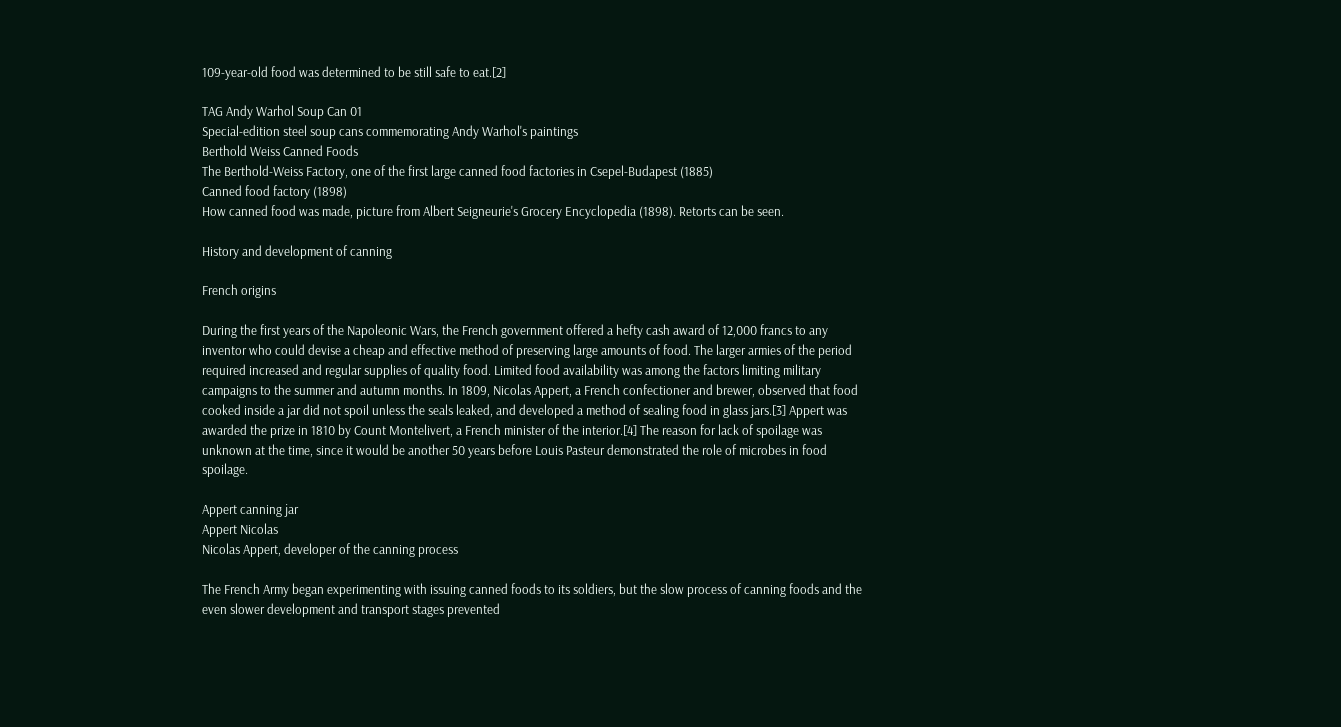109-year-old food was determined to be still safe to eat.[2]

TAG Andy Warhol Soup Can 01
Special-edition steel soup cans commemorating Andy Warhol's paintings
Berthold Weiss Canned Foods
The Berthold-Weiss Factory, one of the first large canned food factories in Csepel-Budapest (1885)
Canned food factory (1898)
How canned food was made, picture from Albert Seigneurie's Grocery Encyclopedia (1898). Retorts can be seen.

History and development of canning

French origins

During the first years of the Napoleonic Wars, the French government offered a hefty cash award of 12,000 francs to any inventor who could devise a cheap and effective method of preserving large amounts of food. The larger armies of the period required increased and regular supplies of quality food. Limited food availability was among the factors limiting military campaigns to the summer and autumn months. In 1809, Nicolas Appert, a French confectioner and brewer, observed that food cooked inside a jar did not spoil unless the seals leaked, and developed a method of sealing food in glass jars.[3] Appert was awarded the prize in 1810 by Count Montelivert, a French minister of the interior.[4] The reason for lack of spoilage was unknown at the time, since it would be another 50 years before Louis Pasteur demonstrated the role of microbes in food spoilage.

Appert canning jar
Appert Nicolas
Nicolas Appert, developer of the canning process

The French Army began experimenting with issuing canned foods to its soldiers, but the slow process of canning foods and the even slower development and transport stages prevented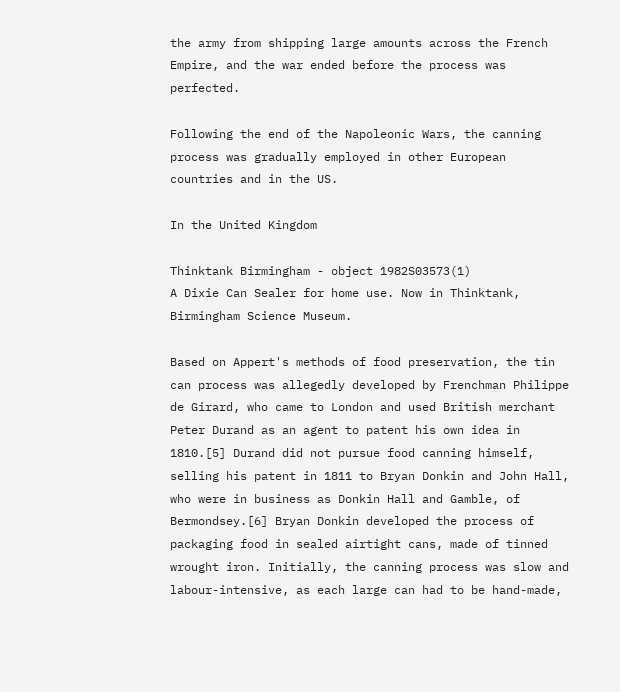the army from shipping large amounts across the French Empire, and the war ended before the process was perfected.

Following the end of the Napoleonic Wars, the canning process was gradually employed in other European countries and in the US.

In the United Kingdom

Thinktank Birmingham - object 1982S03573(1)
A Dixie Can Sealer for home use. Now in Thinktank, Birmingham Science Museum.

Based on Appert's methods of food preservation, the tin can process was allegedly developed by Frenchman Philippe de Girard, who came to London and used British merchant Peter Durand as an agent to patent his own idea in 1810.[5] Durand did not pursue food canning himself, selling his patent in 1811 to Bryan Donkin and John Hall, who were in business as Donkin Hall and Gamble, of Bermondsey.[6] Bryan Donkin developed the process of packaging food in sealed airtight cans, made of tinned wrought iron. Initially, the canning process was slow and labour-intensive, as each large can had to be hand-made,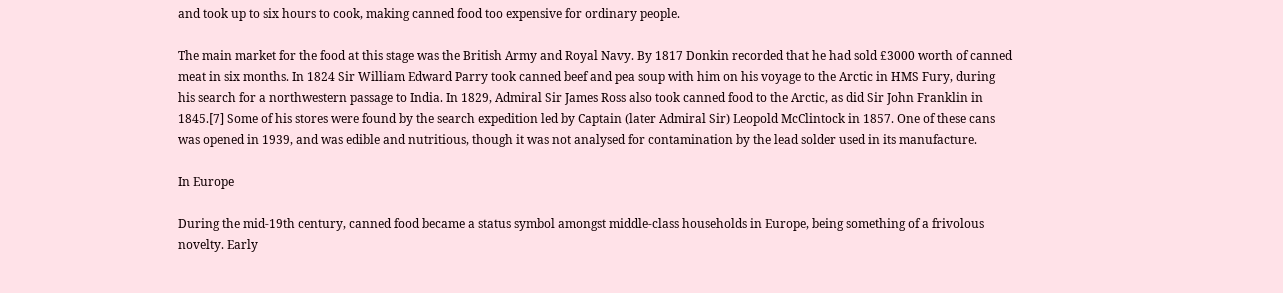and took up to six hours to cook, making canned food too expensive for ordinary people.

The main market for the food at this stage was the British Army and Royal Navy. By 1817 Donkin recorded that he had sold £3000 worth of canned meat in six months. In 1824 Sir William Edward Parry took canned beef and pea soup with him on his voyage to the Arctic in HMS Fury, during his search for a northwestern passage to India. In 1829, Admiral Sir James Ross also took canned food to the Arctic, as did Sir John Franklin in 1845.[7] Some of his stores were found by the search expedition led by Captain (later Admiral Sir) Leopold McClintock in 1857. One of these cans was opened in 1939, and was edible and nutritious, though it was not analysed for contamination by the lead solder used in its manufacture.

In Europe

During the mid-19th century, canned food became a status symbol amongst middle-class households in Europe, being something of a frivolous novelty. Early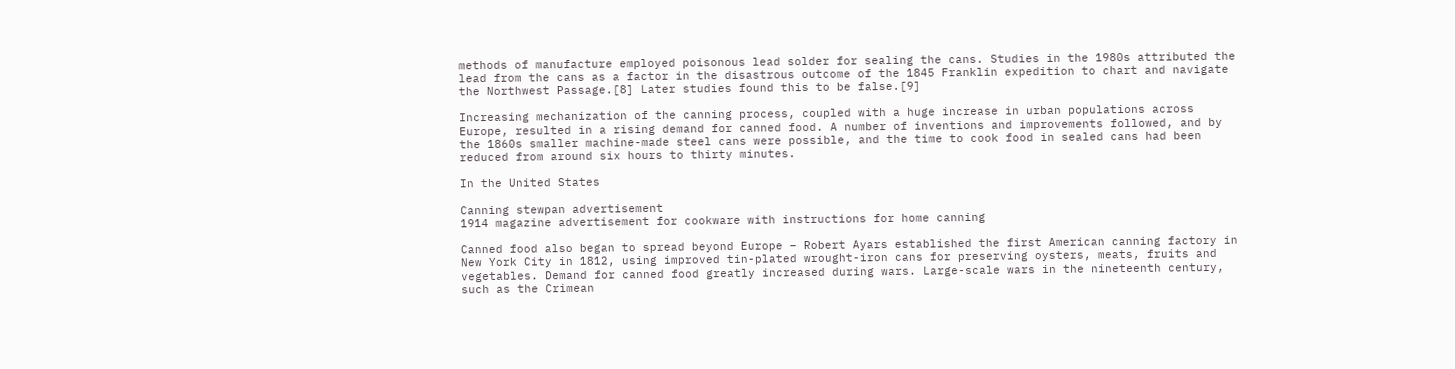methods of manufacture employed poisonous lead solder for sealing the cans. Studies in the 1980s attributed the lead from the cans as a factor in the disastrous outcome of the 1845 Franklin expedition to chart and navigate the Northwest Passage.[8] Later studies found this to be false.[9]

Increasing mechanization of the canning process, coupled with a huge increase in urban populations across Europe, resulted in a rising demand for canned food. A number of inventions and improvements followed, and by the 1860s smaller machine-made steel cans were possible, and the time to cook food in sealed cans had been reduced from around six hours to thirty minutes.

In the United States

Canning stewpan advertisement
1914 magazine advertisement for cookware with instructions for home canning

Canned food also began to spread beyond Europe – Robert Ayars established the first American canning factory in New York City in 1812, using improved tin-plated wrought-iron cans for preserving oysters, meats, fruits and vegetables. Demand for canned food greatly increased during wars. Large-scale wars in the nineteenth century, such as the Crimean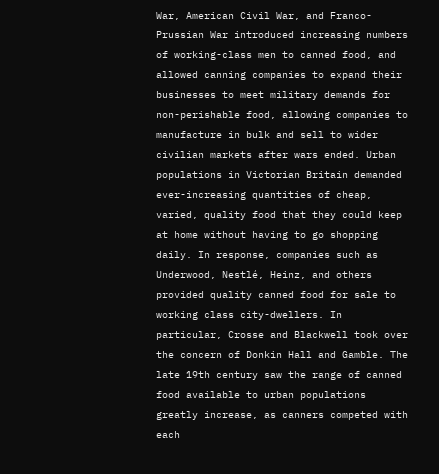War, American Civil War, and Franco-Prussian War introduced increasing numbers of working-class men to canned food, and allowed canning companies to expand their businesses to meet military demands for non-perishable food, allowing companies to manufacture in bulk and sell to wider civilian markets after wars ended. Urban populations in Victorian Britain demanded ever-increasing quantities of cheap, varied, quality food that they could keep at home without having to go shopping daily. In response, companies such as Underwood, Nestlé, Heinz, and others provided quality canned food for sale to working class city-dwellers. In particular, Crosse and Blackwell took over the concern of Donkin Hall and Gamble. The late 19th century saw the range of canned food available to urban populations greatly increase, as canners competed with each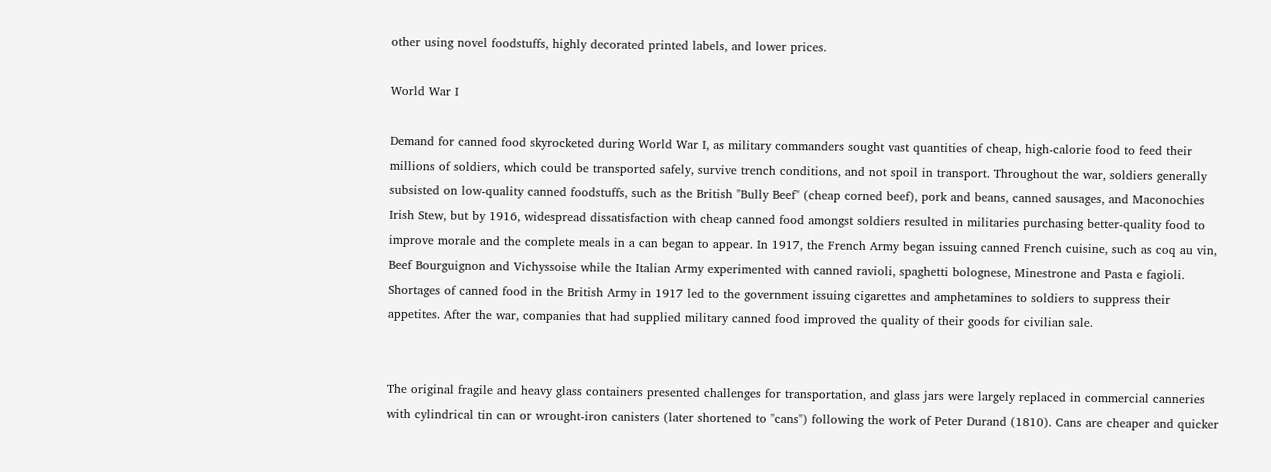other using novel foodstuffs, highly decorated printed labels, and lower prices.

World War I

Demand for canned food skyrocketed during World War I, as military commanders sought vast quantities of cheap, high-calorie food to feed their millions of soldiers, which could be transported safely, survive trench conditions, and not spoil in transport. Throughout the war, soldiers generally subsisted on low-quality canned foodstuffs, such as the British "Bully Beef" (cheap corned beef), pork and beans, canned sausages, and Maconochies Irish Stew, but by 1916, widespread dissatisfaction with cheap canned food amongst soldiers resulted in militaries purchasing better-quality food to improve morale and the complete meals in a can began to appear. In 1917, the French Army began issuing canned French cuisine, such as coq au vin, Beef Bourguignon and Vichyssoise while the Italian Army experimented with canned ravioli, spaghetti bolognese, Minestrone and Pasta e fagioli. Shortages of canned food in the British Army in 1917 led to the government issuing cigarettes and amphetamines to soldiers to suppress their appetites. After the war, companies that had supplied military canned food improved the quality of their goods for civilian sale.


The original fragile and heavy glass containers presented challenges for transportation, and glass jars were largely replaced in commercial canneries with cylindrical tin can or wrought-iron canisters (later shortened to "cans") following the work of Peter Durand (1810). Cans are cheaper and quicker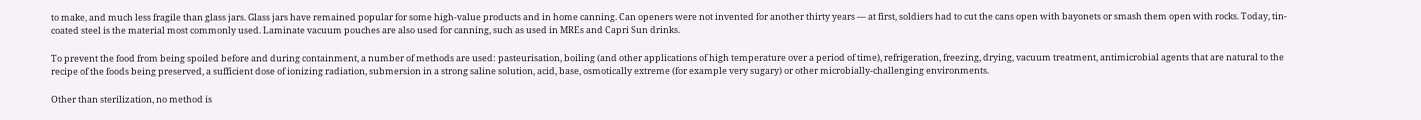to make, and much less fragile than glass jars. Glass jars have remained popular for some high-value products and in home canning. Can openers were not invented for another thirty years — at first, soldiers had to cut the cans open with bayonets or smash them open with rocks. Today, tin-coated steel is the material most commonly used. Laminate vacuum pouches are also used for canning, such as used in MREs and Capri Sun drinks.

To prevent the food from being spoiled before and during containment, a number of methods are used: pasteurisation, boiling (and other applications of high temperature over a period of time), refrigeration, freezing, drying, vacuum treatment, antimicrobial agents that are natural to the recipe of the foods being preserved, a sufficient dose of ionizing radiation, submersion in a strong saline solution, acid, base, osmotically extreme (for example very sugary) or other microbially-challenging environments.

Other than sterilization, no method is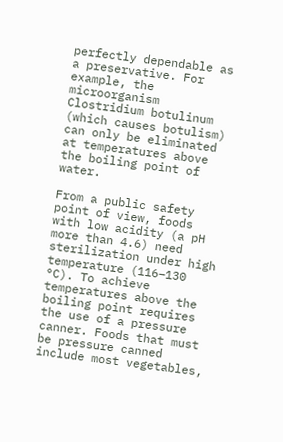perfectly dependable as a preservative. For example, the microorganism Clostridium botulinum (which causes botulism) can only be eliminated at temperatures above the boiling point of water.

From a public safety point of view, foods with low acidity (a pH more than 4.6) need sterilization under high temperature (116–130 °C). To achieve temperatures above the boiling point requires the use of a pressure canner. Foods that must be pressure canned include most vegetables,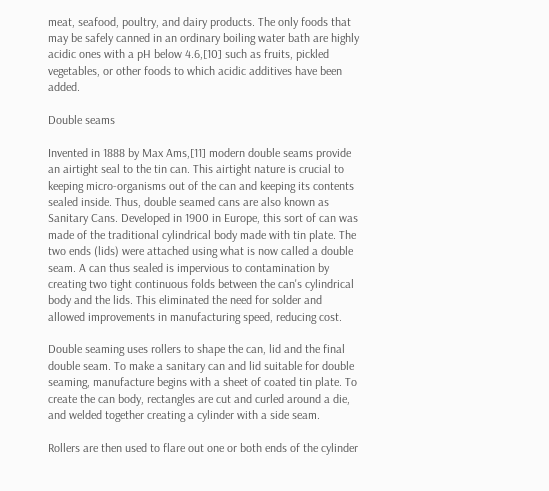meat, seafood, poultry, and dairy products. The only foods that may be safely canned in an ordinary boiling water bath are highly acidic ones with a pH below 4.6,[10] such as fruits, pickled vegetables, or other foods to which acidic additives have been added.

Double seams

Invented in 1888 by Max Ams,[11] modern double seams provide an airtight seal to the tin can. This airtight nature is crucial to keeping micro-organisms out of the can and keeping its contents sealed inside. Thus, double seamed cans are also known as Sanitary Cans. Developed in 1900 in Europe, this sort of can was made of the traditional cylindrical body made with tin plate. The two ends (lids) were attached using what is now called a double seam. A can thus sealed is impervious to contamination by creating two tight continuous folds between the can's cylindrical body and the lids. This eliminated the need for solder and allowed improvements in manufacturing speed, reducing cost.

Double seaming uses rollers to shape the can, lid and the final double seam. To make a sanitary can and lid suitable for double seaming, manufacture begins with a sheet of coated tin plate. To create the can body, rectangles are cut and curled around a die, and welded together creating a cylinder with a side seam.

Rollers are then used to flare out one or both ends of the cylinder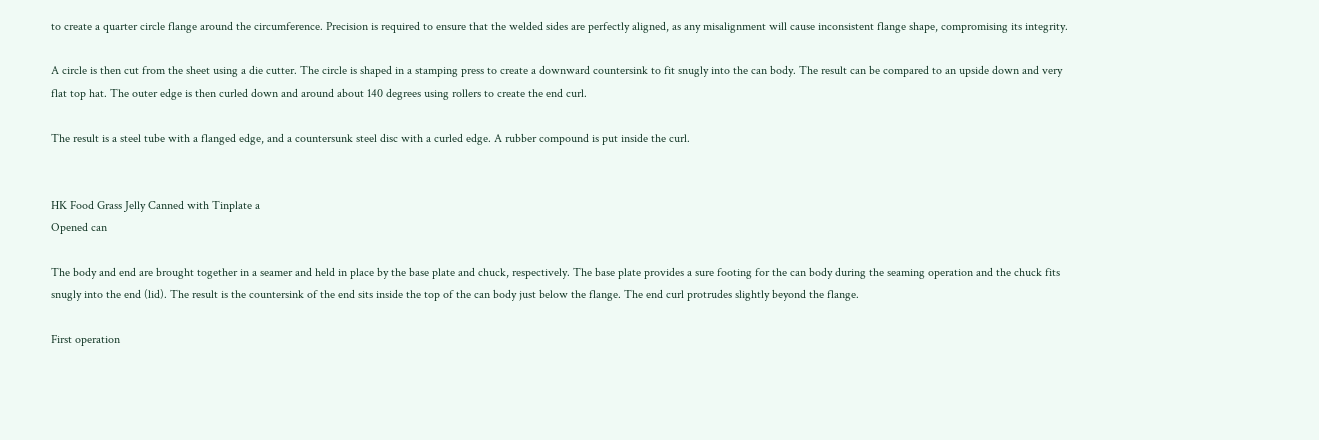to create a quarter circle flange around the circumference. Precision is required to ensure that the welded sides are perfectly aligned, as any misalignment will cause inconsistent flange shape, compromising its integrity.

A circle is then cut from the sheet using a die cutter. The circle is shaped in a stamping press to create a downward countersink to fit snugly into the can body. The result can be compared to an upside down and very flat top hat. The outer edge is then curled down and around about 140 degrees using rollers to create the end curl.

The result is a steel tube with a flanged edge, and a countersunk steel disc with a curled edge. A rubber compound is put inside the curl.


HK Food Grass Jelly Canned with Tinplate a
Opened can

The body and end are brought together in a seamer and held in place by the base plate and chuck, respectively. The base plate provides a sure footing for the can body during the seaming operation and the chuck fits snugly into the end (lid). The result is the countersink of the end sits inside the top of the can body just below the flange. The end curl protrudes slightly beyond the flange.

First operation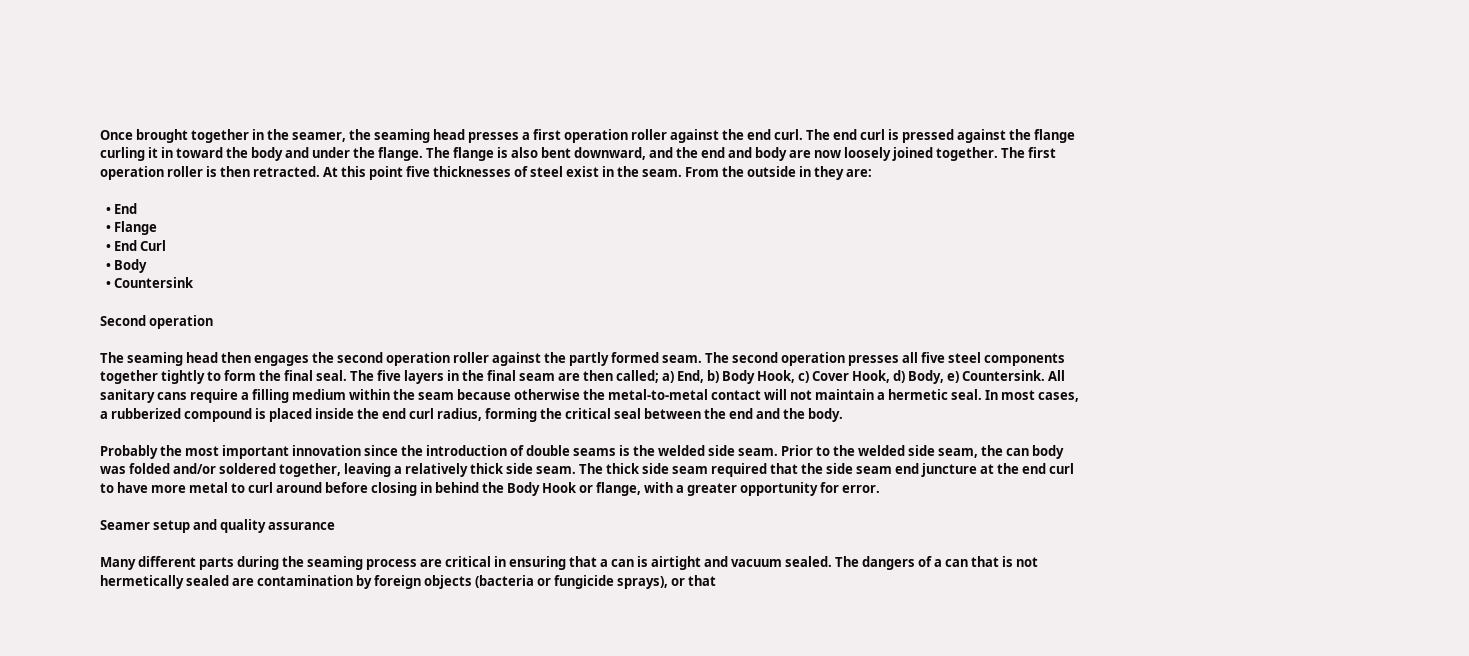Once brought together in the seamer, the seaming head presses a first operation roller against the end curl. The end curl is pressed against the flange curling it in toward the body and under the flange. The flange is also bent downward, and the end and body are now loosely joined together. The first operation roller is then retracted. At this point five thicknesses of steel exist in the seam. From the outside in they are:

  • End
  • Flange
  • End Curl
  • Body
  • Countersink

Second operation

The seaming head then engages the second operation roller against the partly formed seam. The second operation presses all five steel components together tightly to form the final seal. The five layers in the final seam are then called; a) End, b) Body Hook, c) Cover Hook, d) Body, e) Countersink. All sanitary cans require a filling medium within the seam because otherwise the metal-to-metal contact will not maintain a hermetic seal. In most cases, a rubberized compound is placed inside the end curl radius, forming the critical seal between the end and the body.

Probably the most important innovation since the introduction of double seams is the welded side seam. Prior to the welded side seam, the can body was folded and/or soldered together, leaving a relatively thick side seam. The thick side seam required that the side seam end juncture at the end curl to have more metal to curl around before closing in behind the Body Hook or flange, with a greater opportunity for error.

Seamer setup and quality assurance

Many different parts during the seaming process are critical in ensuring that a can is airtight and vacuum sealed. The dangers of a can that is not hermetically sealed are contamination by foreign objects (bacteria or fungicide sprays), or that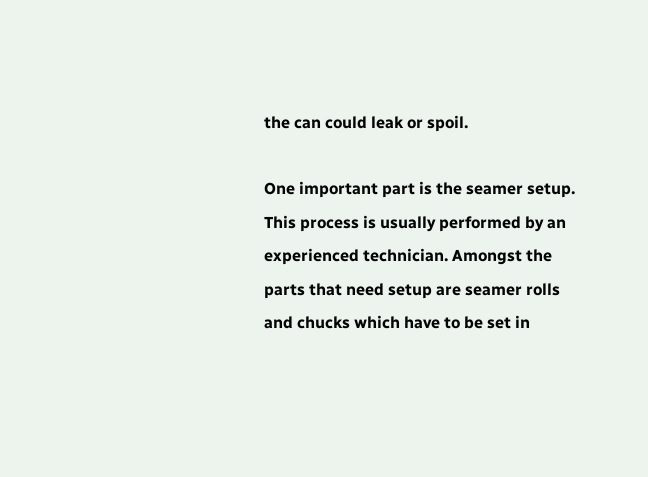the can could leak or spoil.

One important part is the seamer setup. This process is usually performed by an experienced technician. Amongst the parts that need setup are seamer rolls and chucks which have to be set in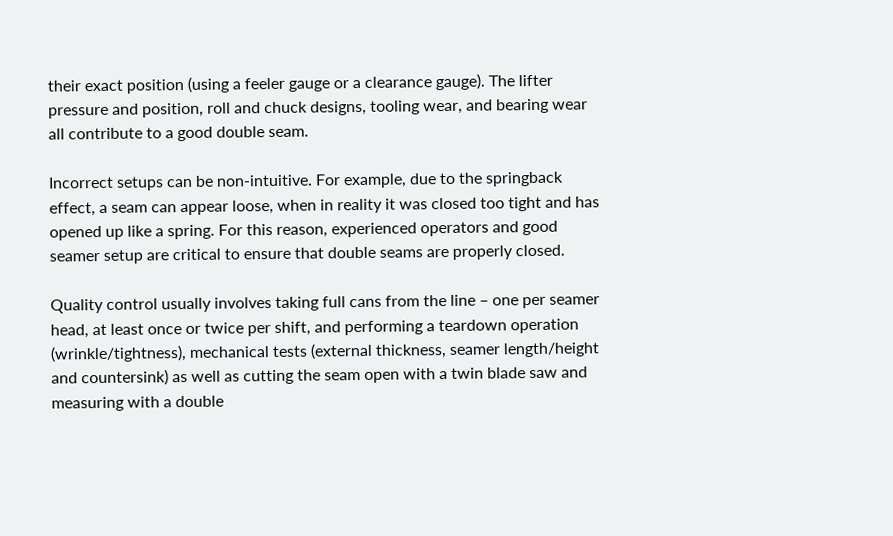their exact position (using a feeler gauge or a clearance gauge). The lifter pressure and position, roll and chuck designs, tooling wear, and bearing wear all contribute to a good double seam.

Incorrect setups can be non-intuitive. For example, due to the springback effect, a seam can appear loose, when in reality it was closed too tight and has opened up like a spring. For this reason, experienced operators and good seamer setup are critical to ensure that double seams are properly closed.

Quality control usually involves taking full cans from the line – one per seamer head, at least once or twice per shift, and performing a teardown operation (wrinkle/tightness), mechanical tests (external thickness, seamer length/height and countersink) as well as cutting the seam open with a twin blade saw and measuring with a double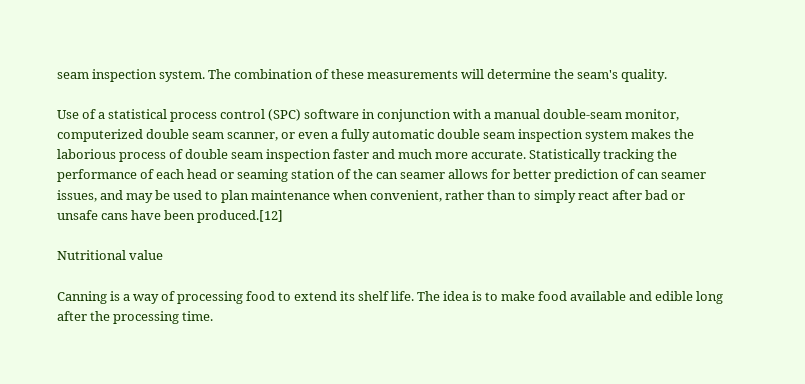seam inspection system. The combination of these measurements will determine the seam's quality.

Use of a statistical process control (SPC) software in conjunction with a manual double-seam monitor, computerized double seam scanner, or even a fully automatic double seam inspection system makes the laborious process of double seam inspection faster and much more accurate. Statistically tracking the performance of each head or seaming station of the can seamer allows for better prediction of can seamer issues, and may be used to plan maintenance when convenient, rather than to simply react after bad or unsafe cans have been produced.[12]

Nutritional value

Canning is a way of processing food to extend its shelf life. The idea is to make food available and edible long after the processing time.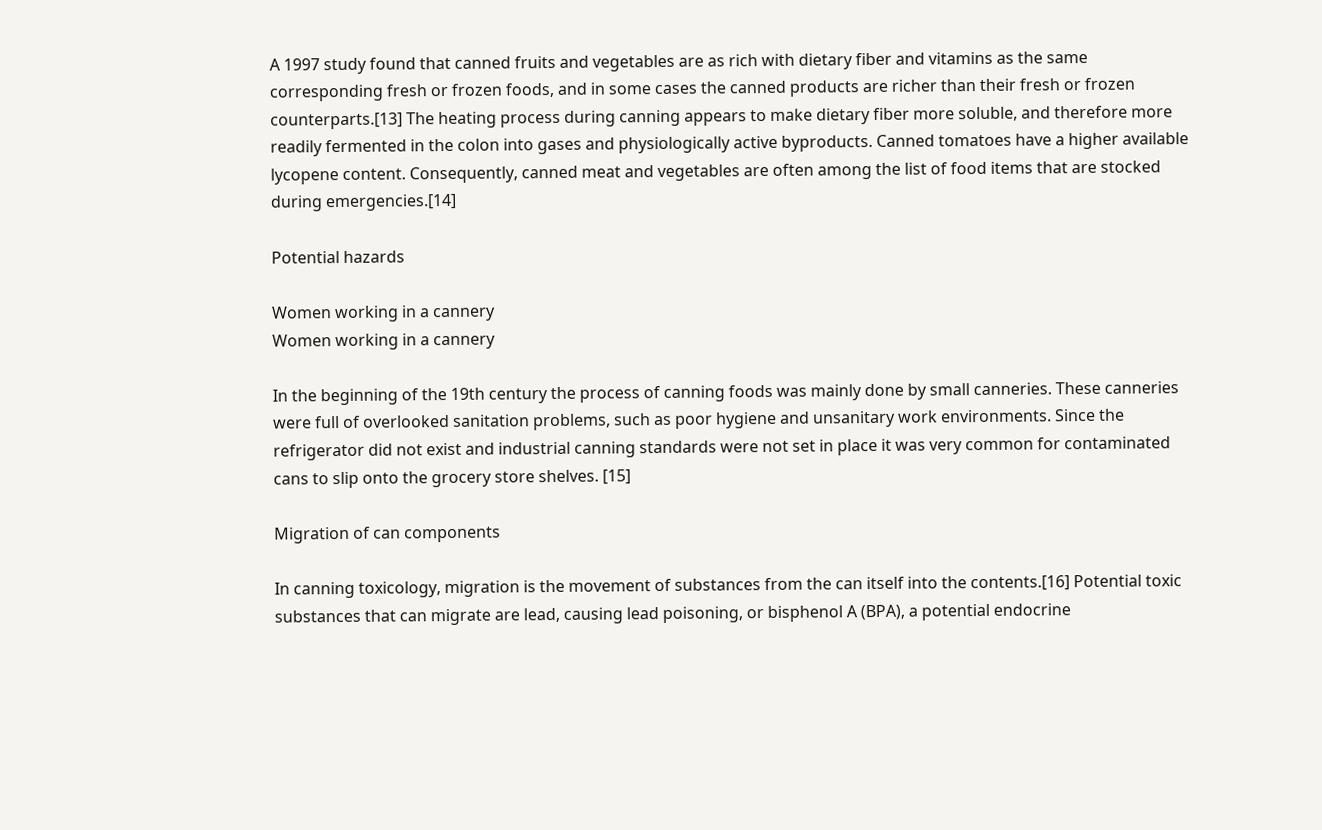A 1997 study found that canned fruits and vegetables are as rich with dietary fiber and vitamins as the same corresponding fresh or frozen foods, and in some cases the canned products are richer than their fresh or frozen counterparts.[13] The heating process during canning appears to make dietary fiber more soluble, and therefore more readily fermented in the colon into gases and physiologically active byproducts. Canned tomatoes have a higher available lycopene content. Consequently, canned meat and vegetables are often among the list of food items that are stocked during emergencies.[14]

Potential hazards

Women working in a cannery
Women working in a cannery

In the beginning of the 19th century the process of canning foods was mainly done by small canneries. These canneries were full of overlooked sanitation problems, such as poor hygiene and unsanitary work environments. Since the refrigerator did not exist and industrial canning standards were not set in place it was very common for contaminated cans to slip onto the grocery store shelves. [15]

Migration of can components

In canning toxicology, migration is the movement of substances from the can itself into the contents.[16] Potential toxic substances that can migrate are lead, causing lead poisoning, or bisphenol A (BPA), a potential endocrine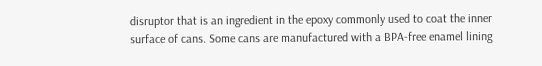disruptor that is an ingredient in the epoxy commonly used to coat the inner surface of cans. Some cans are manufactured with a BPA-free enamel lining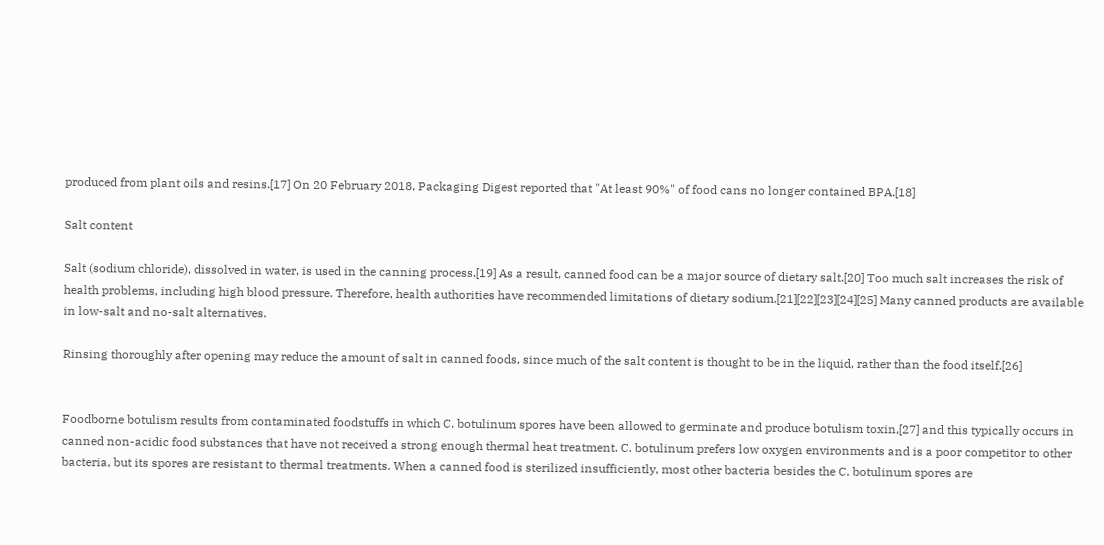produced from plant oils and resins.[17] On 20 February 2018, Packaging Digest reported that "At least 90%" of food cans no longer contained BPA.[18]

Salt content

Salt (sodium chloride), dissolved in water, is used in the canning process.[19] As a result, canned food can be a major source of dietary salt.[20] Too much salt increases the risk of health problems, including high blood pressure. Therefore, health authorities have recommended limitations of dietary sodium.[21][22][23][24][25] Many canned products are available in low-salt and no-salt alternatives.

Rinsing thoroughly after opening may reduce the amount of salt in canned foods, since much of the salt content is thought to be in the liquid, rather than the food itself.[26]


Foodborne botulism results from contaminated foodstuffs in which C. botulinum spores have been allowed to germinate and produce botulism toxin,[27] and this typically occurs in canned non-acidic food substances that have not received a strong enough thermal heat treatment. C. botulinum prefers low oxygen environments and is a poor competitor to other bacteria, but its spores are resistant to thermal treatments. When a canned food is sterilized insufficiently, most other bacteria besides the C. botulinum spores are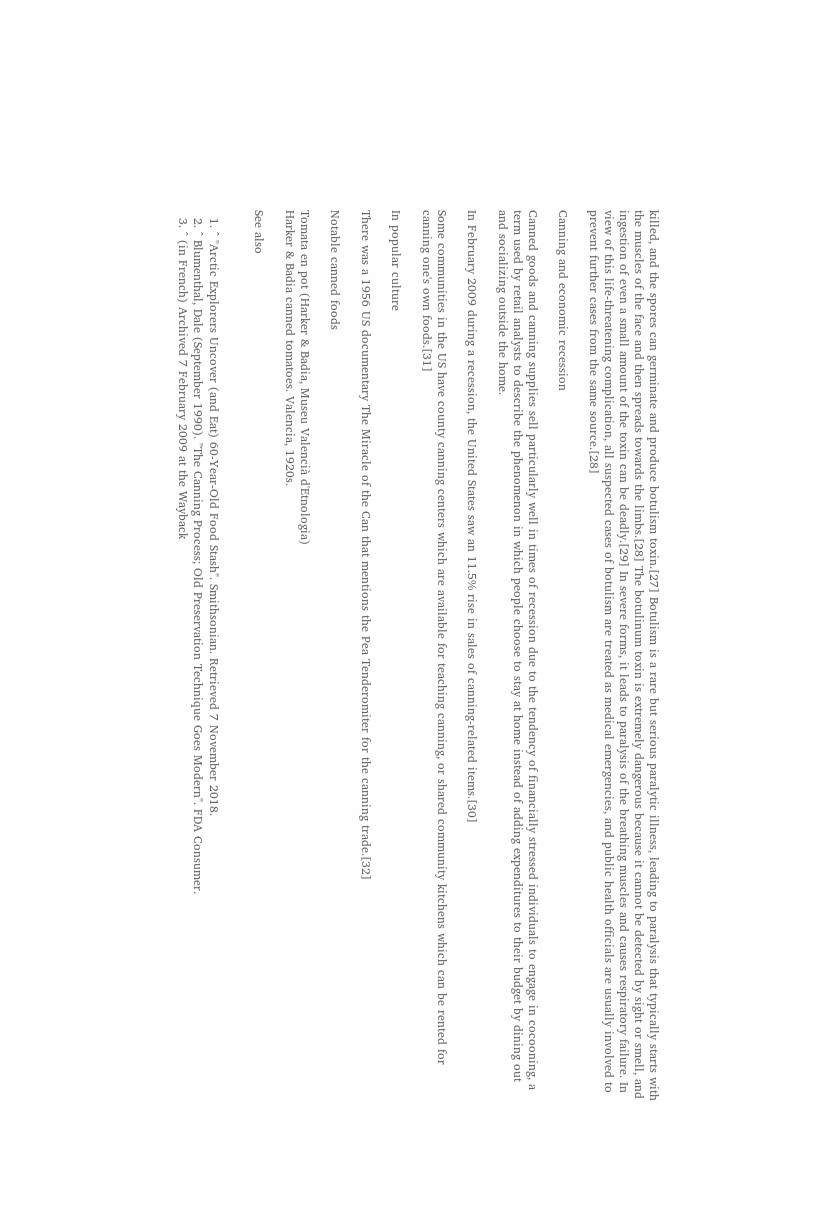killed, and the spores can germinate and produce botulism toxin.[27] Botulism is a rare but serious paralytic illness, leading to paralysis that typically starts with the muscles of the face and then spreads towards the limbs.[28] The botulinum toxin is extremely dangerous because it cannot be detected by sight or smell, and ingestion of even a small amount of the toxin can be deadly.[29] In severe forms, it leads to paralysis of the breathing muscles and causes respiratory failure. In view of this life-threatening complication, all suspected cases of botulism are treated as medical emergencies, and public health officials are usually involved to prevent further cases from the same source.[28]

Canning and economic recession

Canned goods and canning supplies sell particularly well in times of recession due to the tendency of financially stressed individuals to engage in cocooning, a term used by retail analysts to describe the phenomenon in which people choose to stay at home instead of adding expenditures to their budget by dining out and socializing outside the home.

In February 2009 during a recession, the United States saw an 11.5% rise in sales of canning-related items.[30]

Some communities in the US have county canning centers which are available for teaching canning, or shared community kitchens which can be rented for canning one's own foods.[31]

In popular culture

There was a 1956 US documentary The Miracle of the Can that mentions the Pea Tenderomiter for the canning trade.[32]

Notable canned foods

Tomata en pot (Harker & Badia, Museu Valencià d'Etnologia)
Harker & Badia canned tomatoes. Valencia, 1920s.

See also


  1. ^ "Arctic Explorers Uncover (and Eat) 60-Year-Old Food Stash". Smithsonian. Retrieved 7 November 2018.
  2. ^ Blumenthal, Dale (September 1990). "The Canning Process; Old Preservation Technique Goes Modern". FDA Consumer.
  3. ^ (in French) Archived 7 February 2009 at the Wayback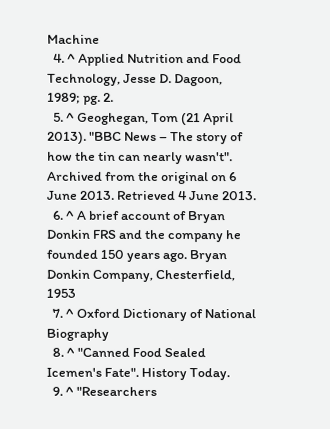Machine
  4. ^ Applied Nutrition and Food Technology, Jesse D. Dagoon, 1989; pg. 2.
  5. ^ Geoghegan, Tom (21 April 2013). "BBC News – The story of how the tin can nearly wasn't". Archived from the original on 6 June 2013. Retrieved 4 June 2013.
  6. ^ A brief account of Bryan Donkin FRS and the company he founded 150 years ago. Bryan Donkin Company, Chesterfield, 1953
  7. ^ Oxford Dictionary of National Biography
  8. ^ "Canned Food Sealed Icemen's Fate". History Today.
  9. ^ "Researchers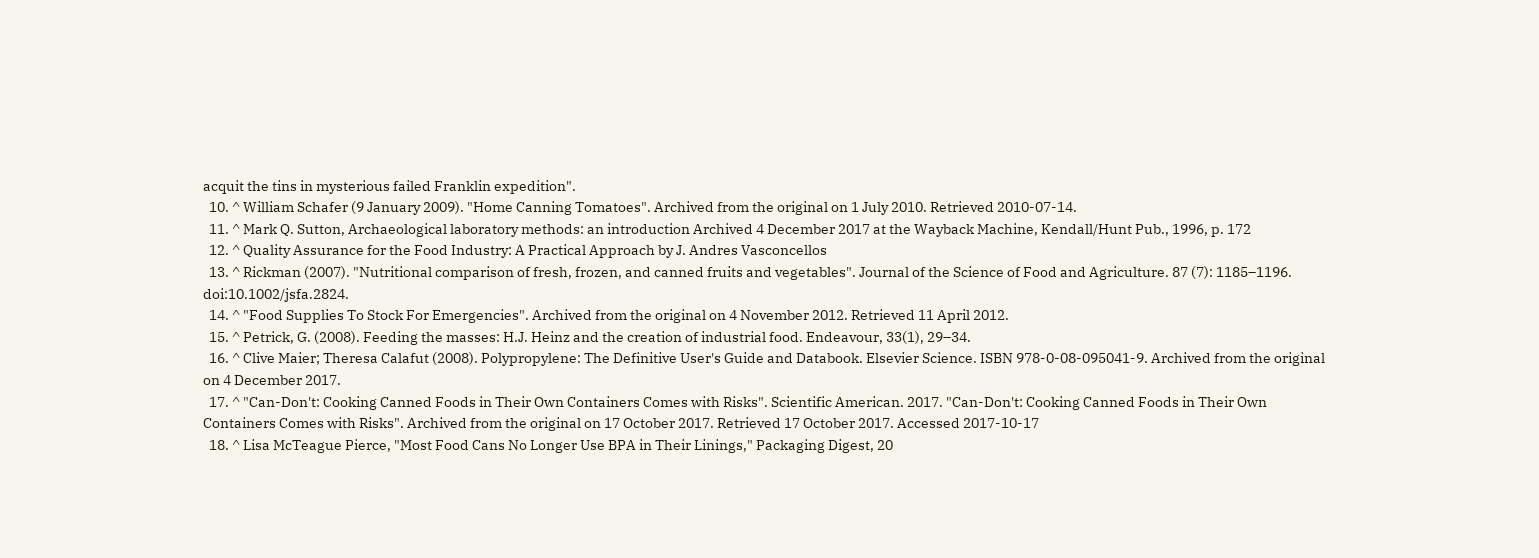acquit the tins in mysterious failed Franklin expedition".
  10. ^ William Schafer (9 January 2009). "Home Canning Tomatoes". Archived from the original on 1 July 2010. Retrieved 2010-07-14.
  11. ^ Mark Q. Sutton, Archaeological laboratory methods: an introduction Archived 4 December 2017 at the Wayback Machine, Kendall/Hunt Pub., 1996, p. 172
  12. ^ Quality Assurance for the Food Industry: A Practical Approach by J. Andres Vasconcellos
  13. ^ Rickman (2007). "Nutritional comparison of fresh, frozen, and canned fruits and vegetables". Journal of the Science of Food and Agriculture. 87 (7): 1185–1196. doi:10.1002/jsfa.2824.
  14. ^ "Food Supplies To Stock For Emergencies". Archived from the original on 4 November 2012. Retrieved 11 April 2012.
  15. ^ Petrick, G. (2008). Feeding the masses: H.J. Heinz and the creation of industrial food. Endeavour, 33(1), 29–34.
  16. ^ Clive Maier; Theresa Calafut (2008). Polypropylene: The Definitive User's Guide and Databook. Elsevier Science. ISBN 978-0-08-095041-9. Archived from the original on 4 December 2017.
  17. ^ "Can-Don't: Cooking Canned Foods in Their Own Containers Comes with Risks". Scientific American. 2017. "Can-Don't: Cooking Canned Foods in Their Own Containers Comes with Risks". Archived from the original on 17 October 2017. Retrieved 17 October 2017. Accessed 2017-10-17
  18. ^ Lisa McTeague Pierce, "Most Food Cans No Longer Use BPA in Their Linings," Packaging Digest, 20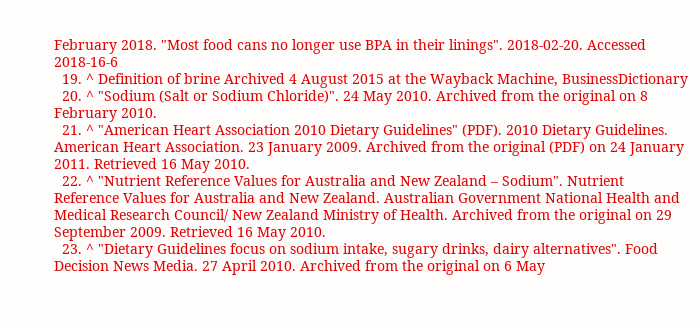February 2018. "Most food cans no longer use BPA in their linings". 2018-02-20. Accessed 2018-16-6
  19. ^ Definition of brine Archived 4 August 2015 at the Wayback Machine, BusinessDictionary
  20. ^ "Sodium (Salt or Sodium Chloride)". 24 May 2010. Archived from the original on 8 February 2010.
  21. ^ "American Heart Association 2010 Dietary Guidelines" (PDF). 2010 Dietary Guidelines. American Heart Association. 23 January 2009. Archived from the original (PDF) on 24 January 2011. Retrieved 16 May 2010.
  22. ^ "Nutrient Reference Values for Australia and New Zealand – Sodium". Nutrient Reference Values for Australia and New Zealand. Australian Government National Health and Medical Research Council/ New Zealand Ministry of Health. Archived from the original on 29 September 2009. Retrieved 16 May 2010.
  23. ^ "Dietary Guidelines focus on sodium intake, sugary drinks, dairy alternatives". Food Decision News Media. 27 April 2010. Archived from the original on 6 May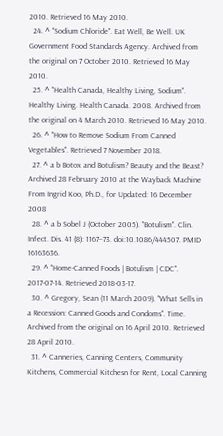2010. Retrieved 16 May 2010.
  24. ^ "Sodium Chloride". Eat Well, Be Well. UK Government Food Standards Agency. Archived from the original on 7 October 2010. Retrieved 16 May 2010.
  25. ^ "Health Canada, Healthy Living, Sodium". Healthy Living. Health Canada. 2008. Archived from the original on 4 March 2010. Retrieved 16 May 2010.
  26. ^ "How to Remove Sodium From Canned Vegetables". Retrieved 7 November 2018.
  27. ^ a b Botox and Botulism? Beauty and the Beast? Archived 28 February 2010 at the Wayback Machine From Ingrid Koo, Ph.D., for Updated: 16 December 2008
  28. ^ a b Sobel J (October 2005). "Botulism". Clin. Infect. Dis. 41 (8): 1167–73. doi:10.1086/444507. PMID 16163636.
  29. ^ "Home-Canned Foods | Botulism | CDC". 2017-07-14. Retrieved 2018-03-17.
  30. ^ Gregory, Sean (11 March 2009). "What Sells in a Recession: Canned Goods and Condoms". Time. Archived from the original on 16 April 2010. Retrieved 28 April 2010.
  31. ^ Canneries, Canning Centers, Community Kitchens, Commercial Kitchesn for Rent, Local Canning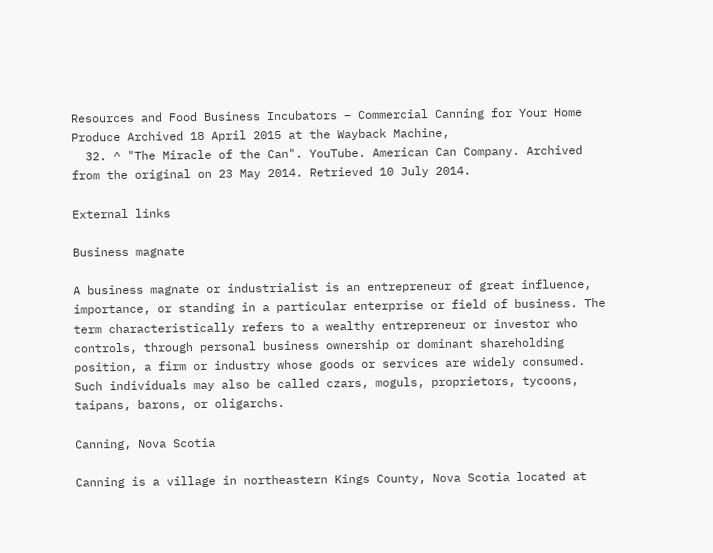Resources and Food Business Incubators – Commercial Canning for Your Home Produce Archived 18 April 2015 at the Wayback Machine,
  32. ^ "The Miracle of the Can". YouTube. American Can Company. Archived from the original on 23 May 2014. Retrieved 10 July 2014.

External links

Business magnate

A business magnate or industrialist is an entrepreneur of great influence, importance, or standing in a particular enterprise or field of business. The term characteristically refers to a wealthy entrepreneur or investor who controls, through personal business ownership or dominant shareholding position, a firm or industry whose goods or services are widely consumed. Such individuals may also be called czars, moguls, proprietors, tycoons, taipans, barons, or oligarchs.

Canning, Nova Scotia

Canning is a village in northeastern Kings County, Nova Scotia located at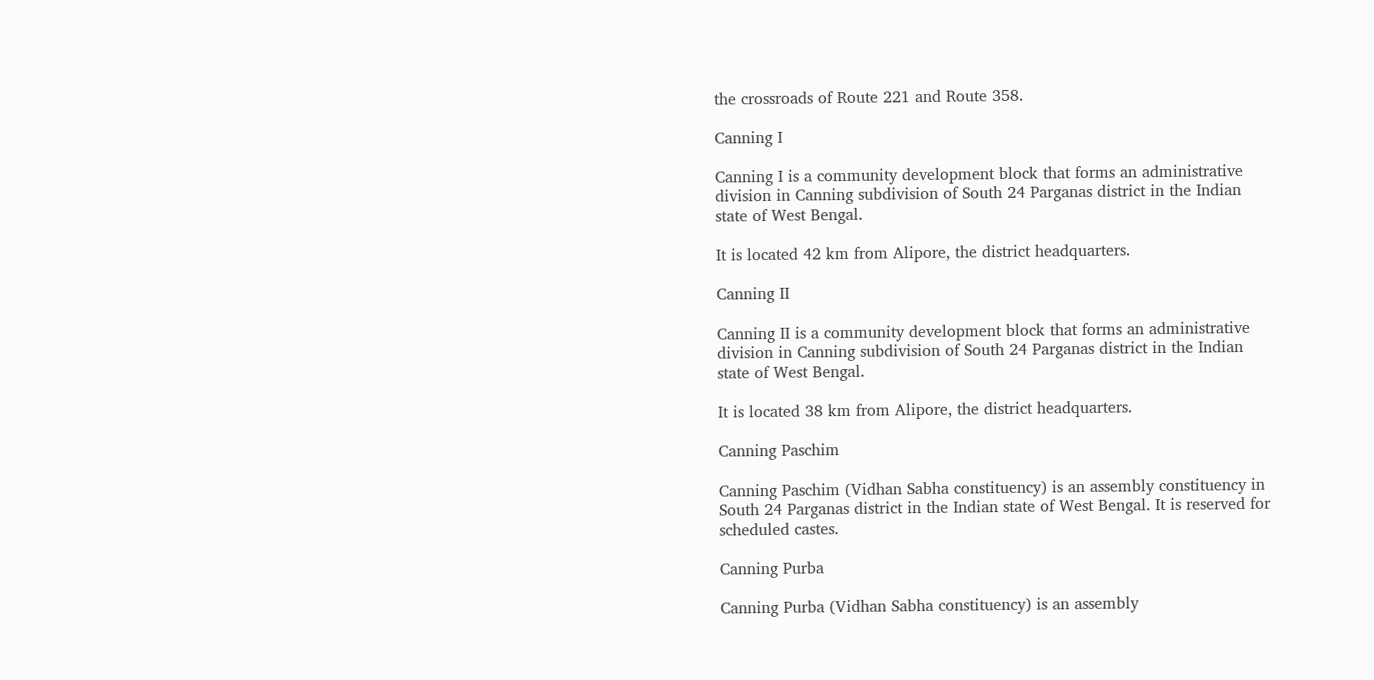the crossroads of Route 221 and Route 358.

Canning I

Canning I is a community development block that forms an administrative division in Canning subdivision of South 24 Parganas district in the Indian state of West Bengal.

It is located 42 km from Alipore, the district headquarters.

Canning II

Canning II is a community development block that forms an administrative division in Canning subdivision of South 24 Parganas district in the Indian state of West Bengal.

It is located 38 km from Alipore, the district headquarters.

Canning Paschim

Canning Paschim (Vidhan Sabha constituency) is an assembly constituency in South 24 Parganas district in the Indian state of West Bengal. It is reserved for scheduled castes.

Canning Purba

Canning Purba (Vidhan Sabha constituency) is an assembly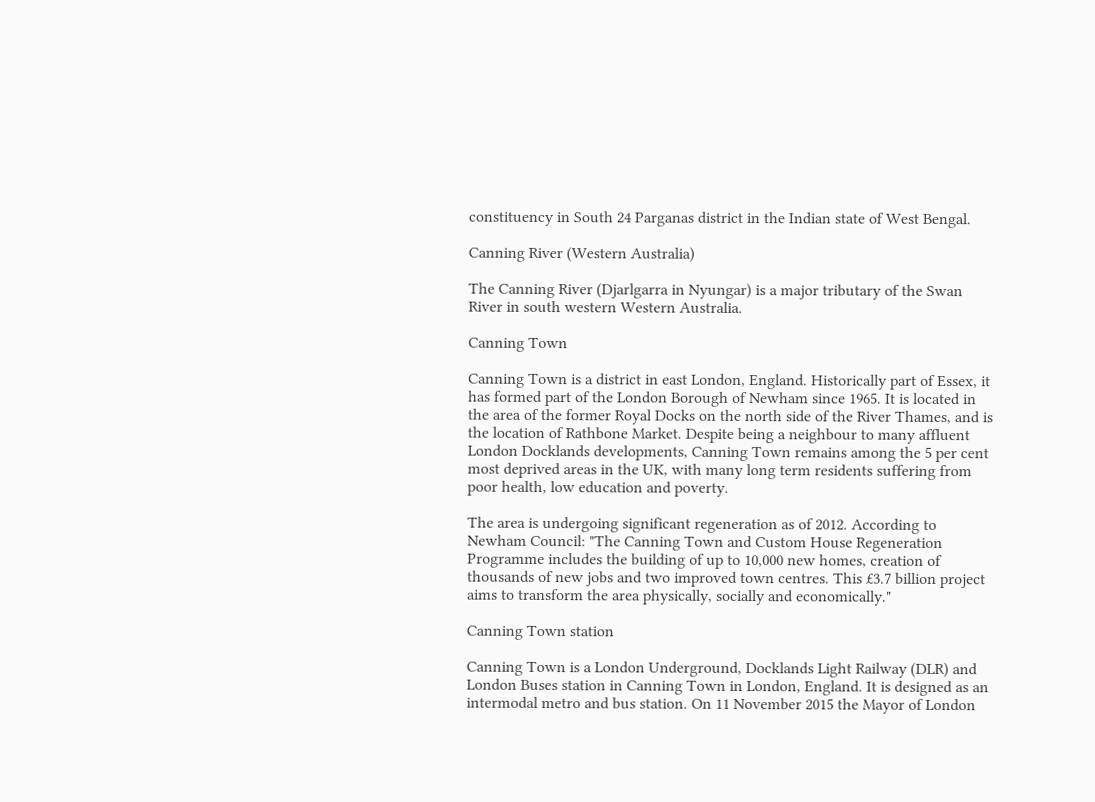constituency in South 24 Parganas district in the Indian state of West Bengal.

Canning River (Western Australia)

The Canning River (Djarlgarra in Nyungar) is a major tributary of the Swan River in south western Western Australia.

Canning Town

Canning Town is a district in east London, England. Historically part of Essex, it has formed part of the London Borough of Newham since 1965. It is located in the area of the former Royal Docks on the north side of the River Thames, and is the location of Rathbone Market. Despite being a neighbour to many affluent London Docklands developments, Canning Town remains among the 5 per cent most deprived areas in the UK, with many long term residents suffering from poor health, low education and poverty.

The area is undergoing significant regeneration as of 2012. According to Newham Council: "The Canning Town and Custom House Regeneration Programme includes the building of up to 10,000 new homes, creation of thousands of new jobs and two improved town centres. This £3.7 billion project aims to transform the area physically, socially and economically."

Canning Town station

Canning Town is a London Underground, Docklands Light Railway (DLR) and London Buses station in Canning Town in London, England. It is designed as an intermodal metro and bus station. On 11 November 2015 the Mayor of London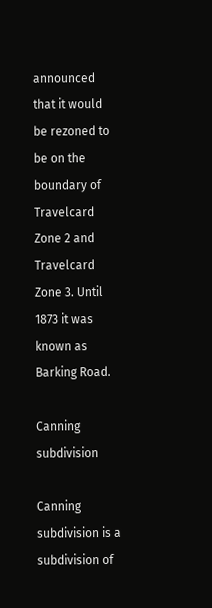announced that it would be rezoned to be on the boundary of Travelcard Zone 2 and Travelcard Zone 3. Until 1873 it was known as Barking Road.

Canning subdivision

Canning subdivision is a subdivision of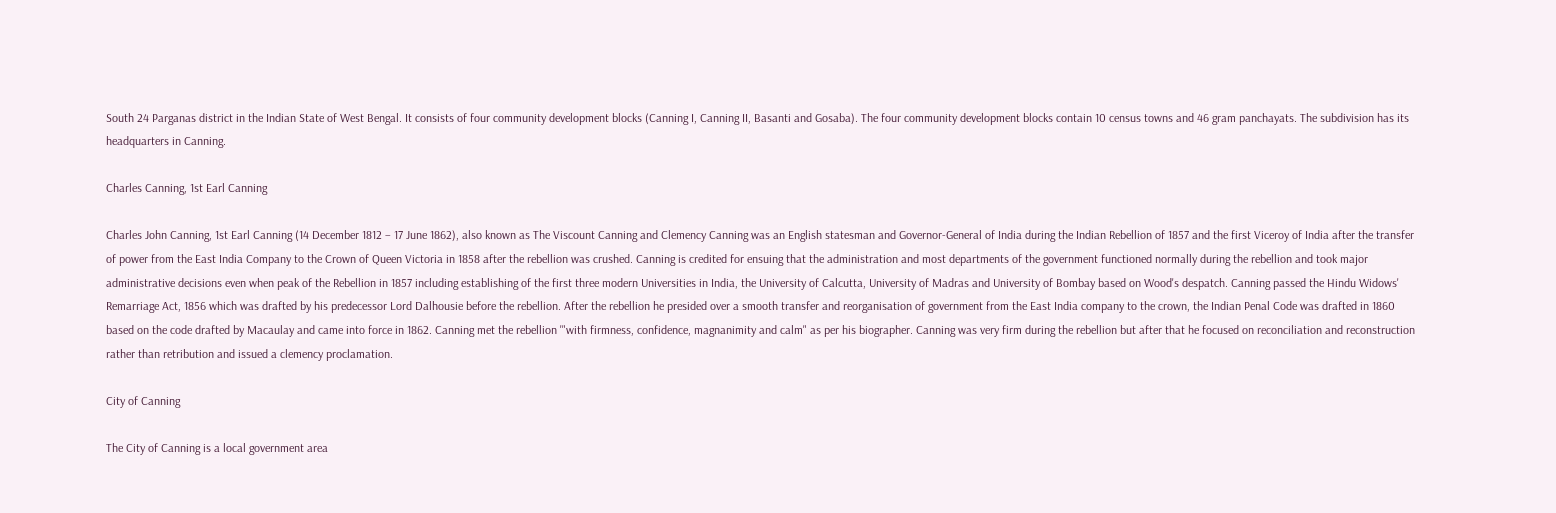South 24 Parganas district in the Indian State of West Bengal. It consists of four community development blocks (Canning I, Canning II, Basanti and Gosaba). The four community development blocks contain 10 census towns and 46 gram panchayats. The subdivision has its headquarters in Canning.

Charles Canning, 1st Earl Canning

Charles John Canning, 1st Earl Canning (14 December 1812 – 17 June 1862), also known as The Viscount Canning and Clemency Canning was an English statesman and Governor-General of India during the Indian Rebellion of 1857 and the first Viceroy of India after the transfer of power from the East India Company to the Crown of Queen Victoria in 1858 after the rebellion was crushed. Canning is credited for ensuing that the administration and most departments of the government functioned normally during the rebellion and took major administrative decisions even when peak of the Rebellion in 1857 including establishing of the first three modern Universities in India, the University of Calcutta, University of Madras and University of Bombay based on Wood's despatch. Canning passed the Hindu Widows' Remarriage Act, 1856 which was drafted by his predecessor Lord Dalhousie before the rebellion. After the rebellion he presided over a smooth transfer and reorganisation of government from the East India company to the crown, the Indian Penal Code was drafted in 1860 based on the code drafted by Macaulay and came into force in 1862. Canning met the rebellion '"with firmness, confidence, magnanimity and calm" as per his biographer. Canning was very firm during the rebellion but after that he focused on reconciliation and reconstruction rather than retribution and issued a clemency proclamation.

City of Canning

The City of Canning is a local government area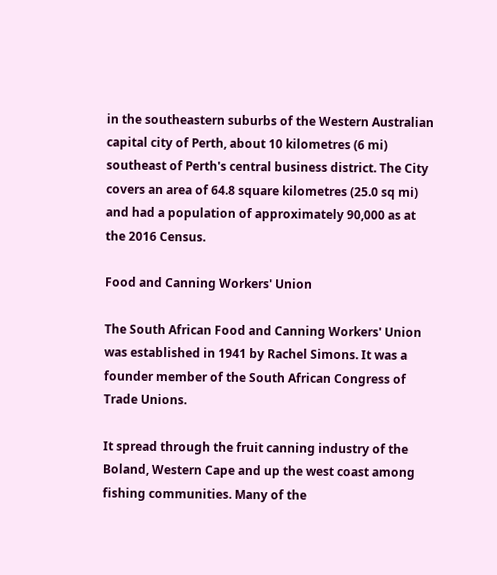in the southeastern suburbs of the Western Australian capital city of Perth, about 10 kilometres (6 mi) southeast of Perth's central business district. The City covers an area of 64.8 square kilometres (25.0 sq mi) and had a population of approximately 90,000 as at the 2016 Census.

Food and Canning Workers' Union

The South African Food and Canning Workers' Union was established in 1941 by Rachel Simons. It was a founder member of the South African Congress of Trade Unions.

It spread through the fruit canning industry of the Boland, Western Cape and up the west coast among fishing communities. Many of the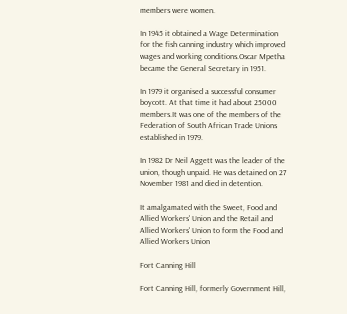members were women.

In 1945 it obtained a Wage Determination for the fish canning industry which improved wages and working conditions.Oscar Mpetha became the General Secretary in 1951.

In 1979 it organised a successful consumer boycott. At that time it had about 25000 members.It was one of the members of the Federation of South African Trade Unions established in 1979.

In 1982 Dr Neil Aggett was the leader of the union, though unpaid. He was detained on 27 November 1981 and died in detention.

It amalgamated with the Sweet, Food and Allied Workers' Union and the Retail and Allied Workers' Union to form the Food and Allied Workers Union

Fort Canning Hill

Fort Canning Hill, formerly Government Hill,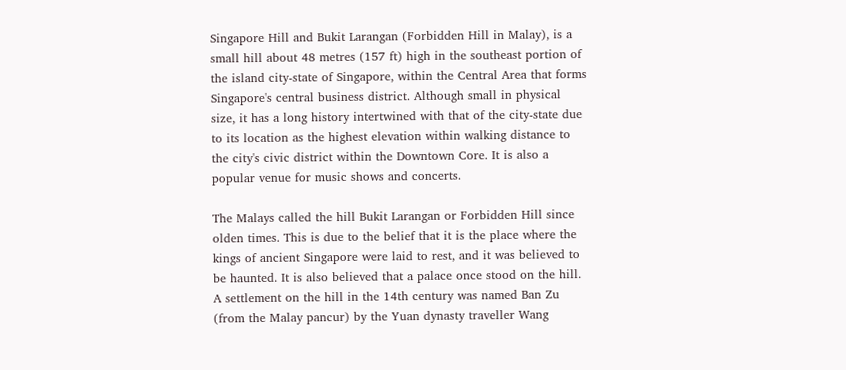Singapore Hill and Bukit Larangan (Forbidden Hill in Malay), is a small hill about 48 metres (157 ft) high in the southeast portion of the island city-state of Singapore, within the Central Area that forms Singapore's central business district. Although small in physical size, it has a long history intertwined with that of the city-state due to its location as the highest elevation within walking distance to the city's civic district within the Downtown Core. It is also a popular venue for music shows and concerts.

The Malays called the hill Bukit Larangan or Forbidden Hill since olden times. This is due to the belief that it is the place where the kings of ancient Singapore were laid to rest, and it was believed to be haunted. It is also believed that a palace once stood on the hill. A settlement on the hill in the 14th century was named Ban Zu (from the Malay pancur) by the Yuan dynasty traveller Wang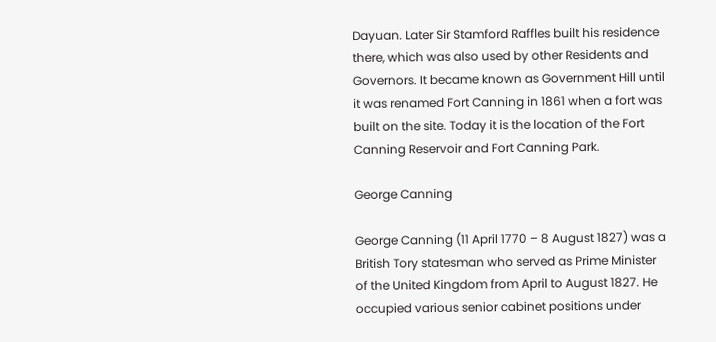Dayuan. Later Sir Stamford Raffles built his residence there, which was also used by other Residents and Governors. It became known as Government Hill until it was renamed Fort Canning in 1861 when a fort was built on the site. Today it is the location of the Fort Canning Reservoir and Fort Canning Park.

George Canning

George Canning (11 April 1770 – 8 August 1827) was a British Tory statesman who served as Prime Minister of the United Kingdom from April to August 1827. He occupied various senior cabinet positions under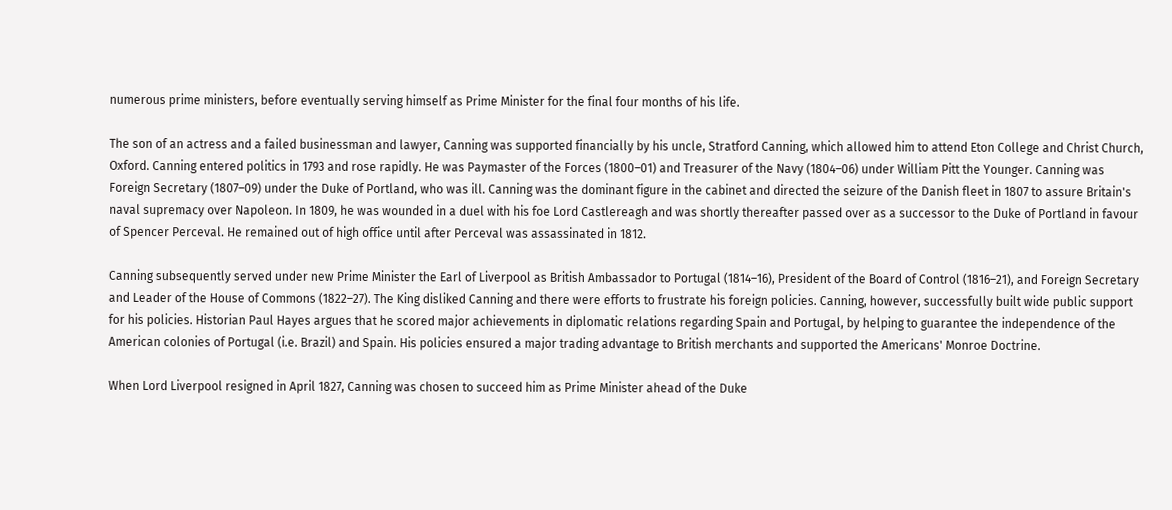numerous prime ministers, before eventually serving himself as Prime Minister for the final four months of his life.

The son of an actress and a failed businessman and lawyer, Canning was supported financially by his uncle, Stratford Canning, which allowed him to attend Eton College and Christ Church, Oxford. Canning entered politics in 1793 and rose rapidly. He was Paymaster of the Forces (1800–01) and Treasurer of the Navy (1804–06) under William Pitt the Younger. Canning was Foreign Secretary (1807–09) under the Duke of Portland, who was ill. Canning was the dominant figure in the cabinet and directed the seizure of the Danish fleet in 1807 to assure Britain's naval supremacy over Napoleon. In 1809, he was wounded in a duel with his foe Lord Castlereagh and was shortly thereafter passed over as a successor to the Duke of Portland in favour of Spencer Perceval. He remained out of high office until after Perceval was assassinated in 1812.

Canning subsequently served under new Prime Minister the Earl of Liverpool as British Ambassador to Portugal (1814–16), President of the Board of Control (1816–21), and Foreign Secretary and Leader of the House of Commons (1822–27). The King disliked Canning and there were efforts to frustrate his foreign policies. Canning, however, successfully built wide public support for his policies. Historian Paul Hayes argues that he scored major achievements in diplomatic relations regarding Spain and Portugal, by helping to guarantee the independence of the American colonies of Portugal (i.e. Brazil) and Spain. His policies ensured a major trading advantage to British merchants and supported the Americans' Monroe Doctrine.

When Lord Liverpool resigned in April 1827, Canning was chosen to succeed him as Prime Minister ahead of the Duke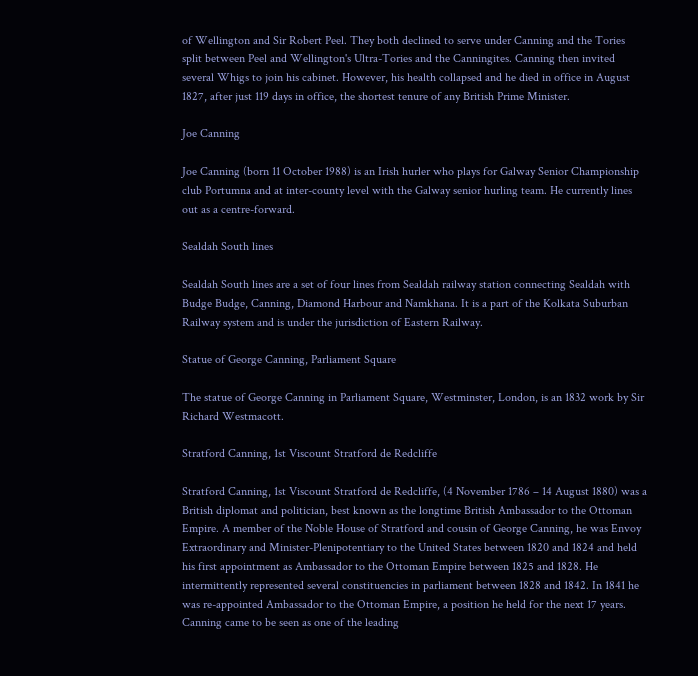of Wellington and Sir Robert Peel. They both declined to serve under Canning and the Tories split between Peel and Wellington's Ultra-Tories and the Canningites. Canning then invited several Whigs to join his cabinet. However, his health collapsed and he died in office in August 1827, after just 119 days in office, the shortest tenure of any British Prime Minister.

Joe Canning

Joe Canning (born 11 October 1988) is an Irish hurler who plays for Galway Senior Championship club Portumna and at inter-county level with the Galway senior hurling team. He currently lines out as a centre-forward.

Sealdah South lines

Sealdah South lines are a set of four lines from Sealdah railway station connecting Sealdah with Budge Budge, Canning, Diamond Harbour and Namkhana. It is a part of the Kolkata Suburban Railway system and is under the jurisdiction of Eastern Railway.

Statue of George Canning, Parliament Square

The statue of George Canning in Parliament Square, Westminster, London, is an 1832 work by Sir Richard Westmacott.

Stratford Canning, 1st Viscount Stratford de Redcliffe

Stratford Canning, 1st Viscount Stratford de Redcliffe, (4 November 1786 – 14 August 1880) was a British diplomat and politician, best known as the longtime British Ambassador to the Ottoman Empire. A member of the Noble House of Stratford and cousin of George Canning, he was Envoy Extraordinary and Minister-Plenipotentiary to the United States between 1820 and 1824 and held his first appointment as Ambassador to the Ottoman Empire between 1825 and 1828. He intermittently represented several constituencies in parliament between 1828 and 1842. In 1841 he was re-appointed Ambassador to the Ottoman Empire, a position he held for the next 17 years. Canning came to be seen as one of the leading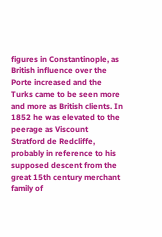figures in Constantinople, as British influence over the Porte increased and the Turks came to be seen more and more as British clients. In 1852 he was elevated to the peerage as Viscount Stratford de Redcliffe, probably in reference to his supposed descent from the great 15th century merchant family of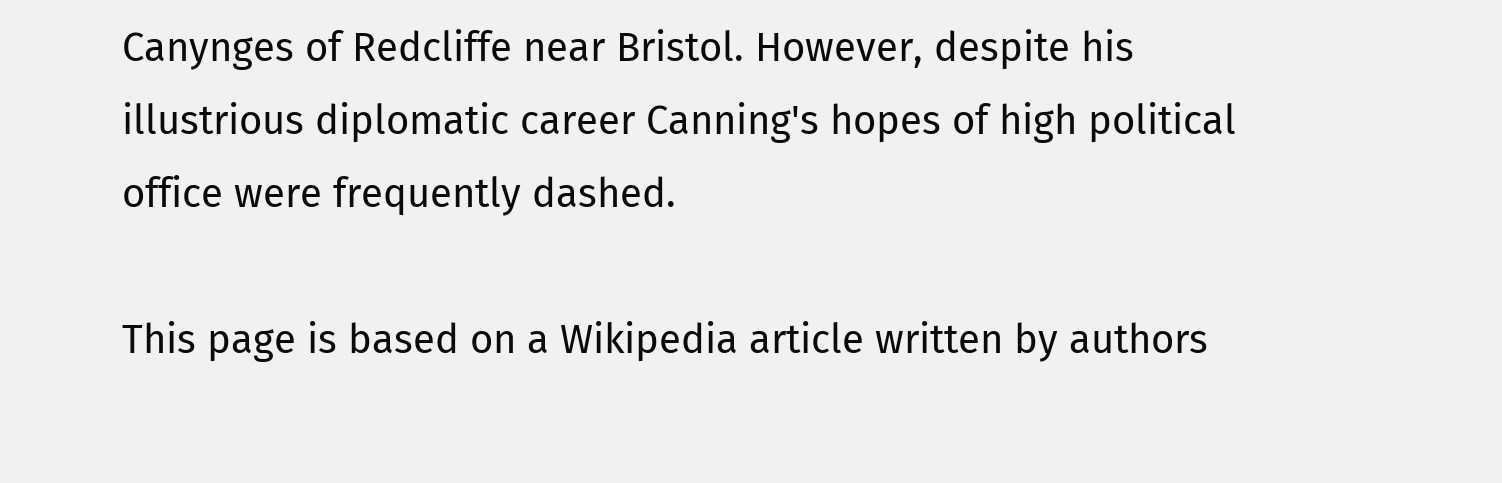Canynges of Redcliffe near Bristol. However, despite his illustrious diplomatic career Canning's hopes of high political office were frequently dashed.

This page is based on a Wikipedia article written by authors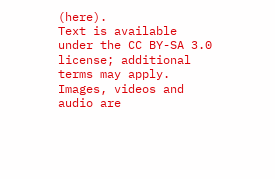(here).
Text is available under the CC BY-SA 3.0 license; additional terms may apply.
Images, videos and audio are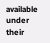available under their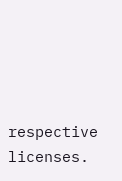respective licenses.